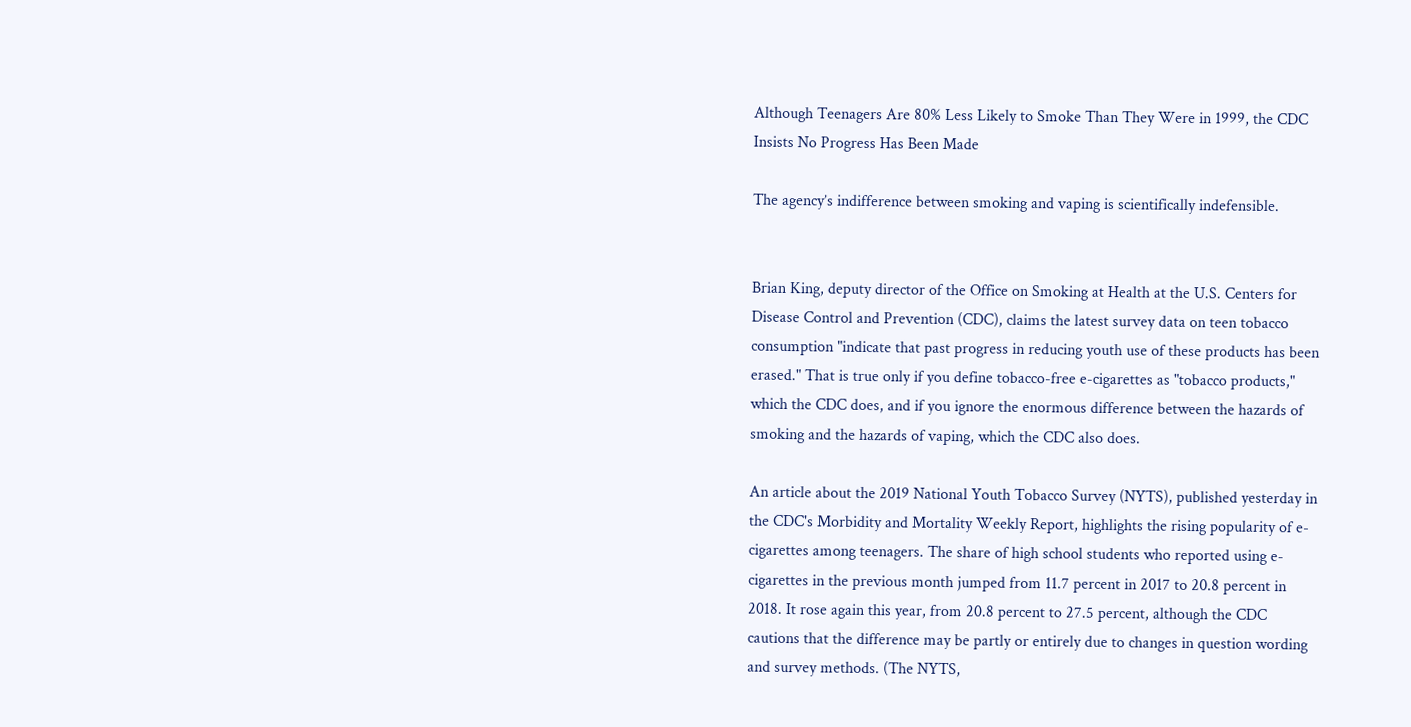Although Teenagers Are 80% Less Likely to Smoke Than They Were in 1999, the CDC Insists No Progress Has Been Made

The agency’s indifference between smoking and vaping is scientifically indefensible.


Brian King, deputy director of the Office on Smoking at Health at the U.S. Centers for Disease Control and Prevention (CDC), claims the latest survey data on teen tobacco consumption "indicate that past progress in reducing youth use of these products has been erased." That is true only if you define tobacco-free e-cigarettes as "tobacco products," which the CDC does, and if you ignore the enormous difference between the hazards of smoking and the hazards of vaping, which the CDC also does.

An article about the 2019 National Youth Tobacco Survey (NYTS), published yesterday in the CDC's Morbidity and Mortality Weekly Report, highlights the rising popularity of e-cigarettes among teenagers. The share of high school students who reported using e-cigarettes in the previous month jumped from 11.7 percent in 2017 to 20.8 percent in 2018. It rose again this year, from 20.8 percent to 27.5 percent, although the CDC cautions that the difference may be partly or entirely due to changes in question wording and survey methods. (The NYTS,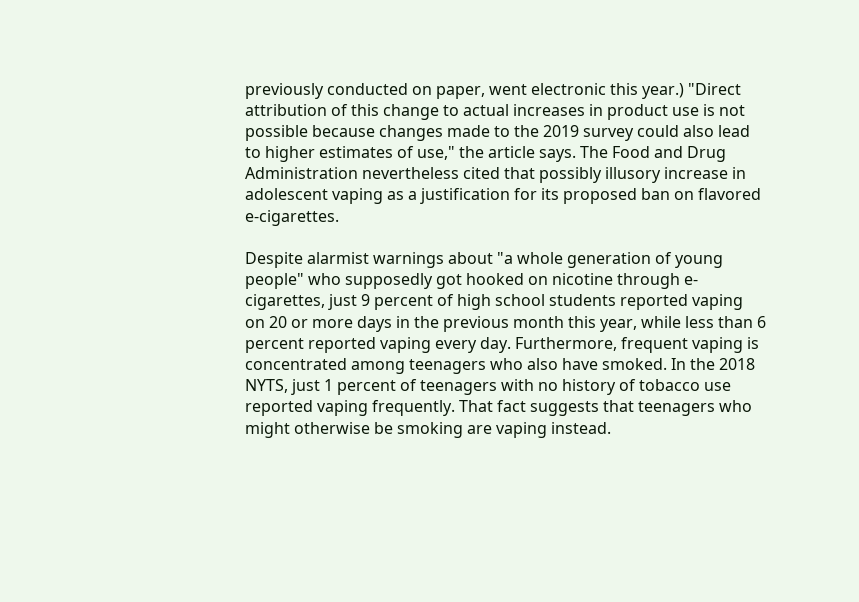previously conducted on paper, went electronic this year.) "Direct attribution of this change to actual increases in product use is not possible because changes made to the 2019 survey could also lead to higher estimates of use," the article says. The Food and Drug Administration nevertheless cited that possibly illusory increase in adolescent vaping as a justification for its proposed ban on flavored e-cigarettes.

Despite alarmist warnings about "a whole generation of young people" who supposedly got hooked on nicotine through e-cigarettes, just 9 percent of high school students reported vaping on 20 or more days in the previous month this year, while less than 6 percent reported vaping every day. Furthermore, frequent vaping is concentrated among teenagers who also have smoked. In the 2018 NYTS, just 1 percent of teenagers with no history of tobacco use reported vaping frequently. That fact suggests that teenagers who might otherwise be smoking are vaping instead.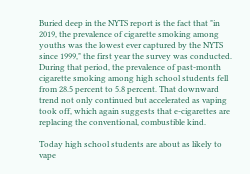Buried deep in the NYTS report is the fact that "in 2019, the prevalence of cigarette smoking among youths was the lowest ever captured by the NYTS since 1999," the first year the survey was conducted. During that period, the prevalence of past-month cigarette smoking among high school students fell from 28.5 percent to 5.8 percent. That downward trend not only continued but accelerated as vaping took off, which again suggests that e-cigarettes are replacing the conventional, combustible kind.

Today high school students are about as likely to vape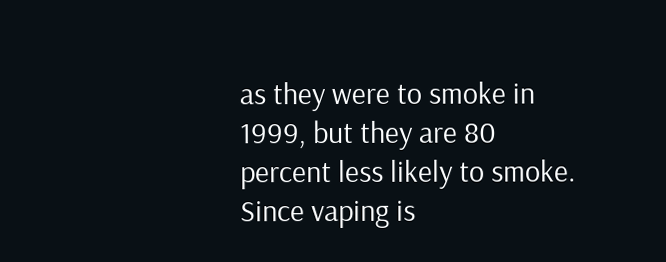as they were to smoke in 1999, but they are 80 percent less likely to smoke. Since vaping is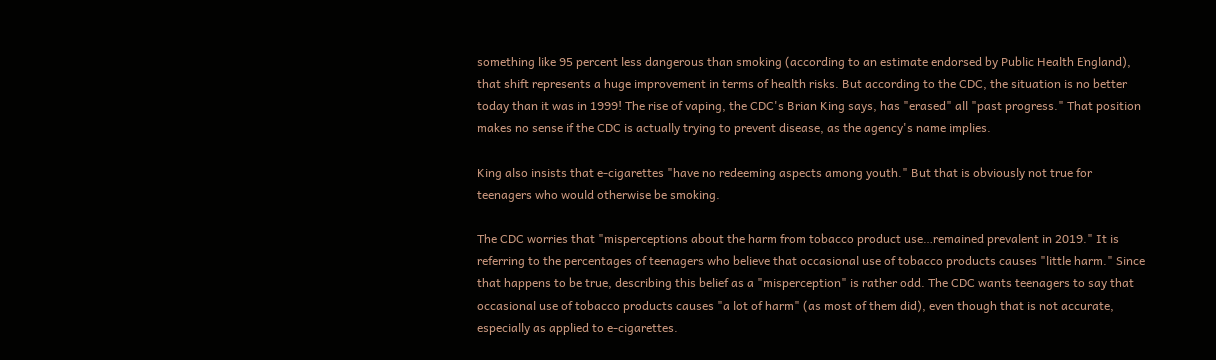something like 95 percent less dangerous than smoking (according to an estimate endorsed by Public Health England), that shift represents a huge improvement in terms of health risks. But according to the CDC, the situation is no better today than it was in 1999! The rise of vaping, the CDC's Brian King says, has "erased" all "past progress." That position makes no sense if the CDC is actually trying to prevent disease, as the agency's name implies.

King also insists that e-cigarettes "have no redeeming aspects among youth." But that is obviously not true for teenagers who would otherwise be smoking.

The CDC worries that "misperceptions about the harm from tobacco product use…remained prevalent in 2019." It is referring to the percentages of teenagers who believe that occasional use of tobacco products causes "little harm." Since that happens to be true, describing this belief as a "misperception" is rather odd. The CDC wants teenagers to say that occasional use of tobacco products causes "a lot of harm" (as most of them did), even though that is not accurate, especially as applied to e-cigarettes.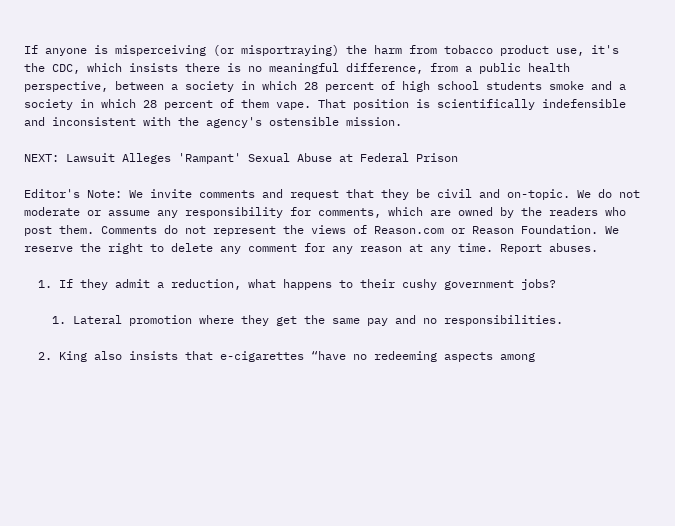If anyone is misperceiving (or misportraying) the harm from tobacco product use, it's the CDC, which insists there is no meaningful difference, from a public health perspective, between a society in which 28 percent of high school students smoke and a society in which 28 percent of them vape. That position is scientifically indefensible and inconsistent with the agency's ostensible mission.

NEXT: Lawsuit Alleges 'Rampant' Sexual Abuse at Federal Prison

Editor's Note: We invite comments and request that they be civil and on-topic. We do not moderate or assume any responsibility for comments, which are owned by the readers who post them. Comments do not represent the views of Reason.com or Reason Foundation. We reserve the right to delete any comment for any reason at any time. Report abuses.

  1. If they admit a reduction, what happens to their cushy government jobs?

    1. Lateral promotion where they get the same pay and no responsibilities.

  2. King also insists that e-cigarettes “have no redeeming aspects among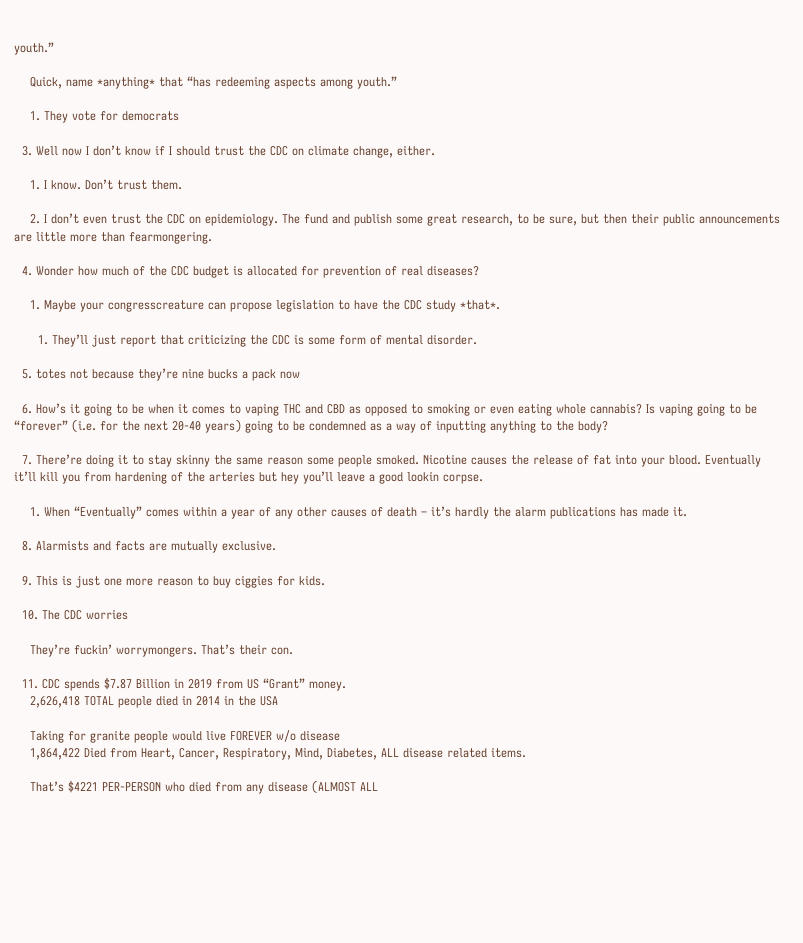youth.”

    Quick, name *anything* that “has redeeming aspects among youth.”

    1. They vote for democrats

  3. Well now I don’t know if I should trust the CDC on climate change, either.

    1. I know. Don’t trust them.

    2. I don’t even trust the CDC on epidemiology. The fund and publish some great research, to be sure, but then their public announcements are little more than fearmongering.

  4. Wonder how much of the CDC budget is allocated for prevention of real diseases?

    1. Maybe your congresscreature can propose legislation to have the CDC study *that*.

      1. They’ll just report that criticizing the CDC is some form of mental disorder.

  5. totes not because they’re nine bucks a pack now

  6. How’s it going to be when it comes to vaping THC and CBD as opposed to smoking or even eating whole cannabis? Is vaping going to be “forever” (i.e. for the next 20-40 years) going to be condemned as a way of inputting anything to the body?

  7. There’re doing it to stay skinny the same reason some people smoked. Nicotine causes the release of fat into your blood. Eventually it’ll kill you from hardening of the arteries but hey you’ll leave a good lookin corpse.

    1. When “Eventually” comes within a year of any other causes of death – it’s hardly the alarm publications has made it.

  8. Alarmists and facts are mutually exclusive.

  9. This is just one more reason to buy ciggies for kids.

  10. The CDC worries

    They’re fuckin’ worrymongers. That’s their con.

  11. CDC spends $7.87 Billion in 2019 from US “Grant” money.
    2,626,418 TOTAL people died in 2014 in the USA

    Taking for granite people would live FOREVER w/o disease
    1,864,422 Died from Heart, Cancer, Respiratory, Mind, Diabetes, ALL disease related items.

    That’s $4221 PER-PERSON who died from any disease (ALMOST ALL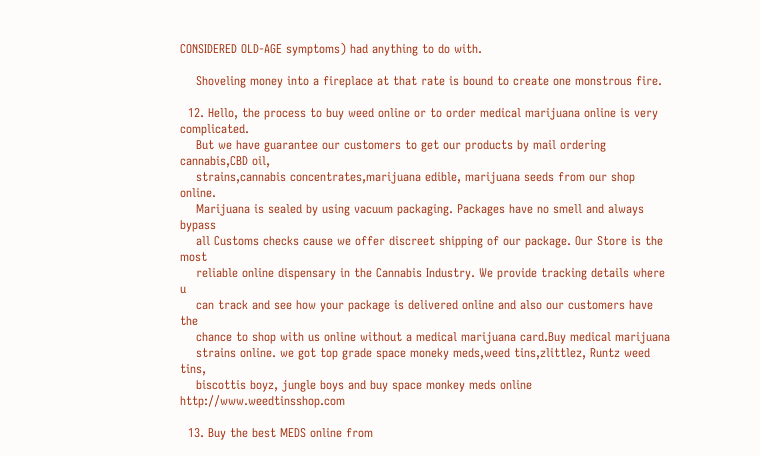CONSIDERED OLD-AGE symptoms) had anything to do with.

    Shoveling money into a fireplace at that rate is bound to create one monstrous fire.

  12. Hello, the process to buy weed online or to order medical marijuana online is very complicated.
    But we have guarantee our customers to get our products by mail ordering cannabis,CBD oil,
    strains,cannabis concentrates,marijuana edible, marijuana seeds from our shop online.
    Marijuana is sealed by using vacuum packaging. Packages have no smell and always bypass
    all Customs checks cause we offer discreet shipping of our package. Our Store is the most
    reliable online dispensary in the Cannabis Industry. We provide tracking details where u
    can track and see how your package is delivered online and also our customers have the
    chance to shop with us online without a medical marijuana card.Buy medical marijuana
    strains online. we got top grade space moneky meds,weed tins,zlittlez, Runtz weed tins,
    biscottis boyz, jungle boys and buy space monkey meds online http://www.weedtinsshop.com

  13. Buy the best MEDS online from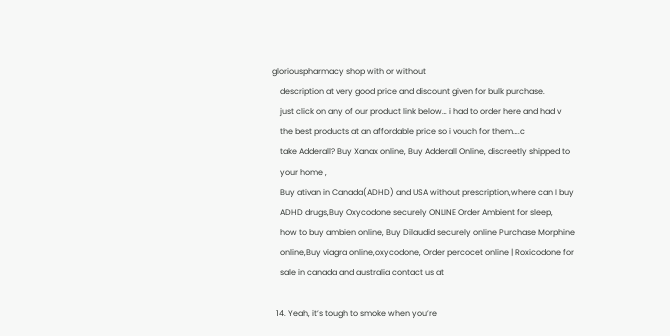gloriouspharmacy shop with or without
    description at very good price and discount given for bulk purchase.
    just click on any of our product link below… i had to order here and had v
    the best products at an affordable price so i vouch for them….c
    take Adderall? Buy Xanax online, Buy Adderall Online, discreetly shipped to
    your home ,
    Buy ativan in Canada(ADHD) and USA without prescription,where can I buy
    ADHD drugs,Buy Oxycodone securely ONLINE Order Ambient for sleep,
    how to buy ambien online, Buy Dilaudid securely online Purchase Morphine
    online,Buy viagra online,oxycodone, Order percocet online | Roxicodone for
    sale in canada and australia contact us at

  14. Yeah, it’s tough to smoke when you’re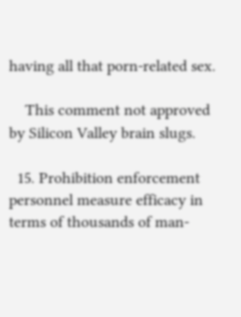having all that porn-related sex.

    This comment not approved by Silicon Valley brain slugs.

  15. Prohibition enforcement personnel measure efficacy in terms of thousands of man-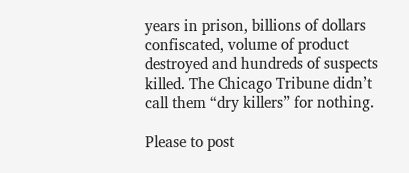years in prison, billions of dollars confiscated, volume of product destroyed and hundreds of suspects killed. The Chicago Tribune didn’t call them “dry killers” for nothing.

Please to post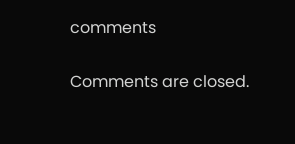comments

Comments are closed.